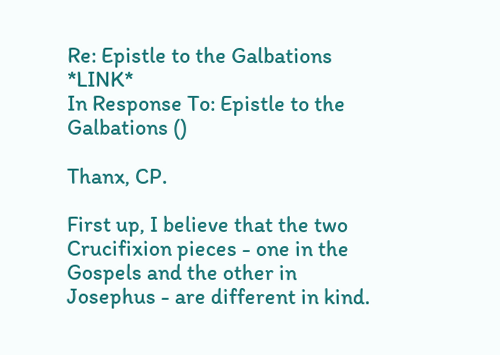Re: Epistle to the Galbations *LINK*
In Response To: Epistle to the Galbations ()

Thanx, CP.

First up, I believe that the two Crucifixion pieces - one in the Gospels and the other in Josephus - are different in kind.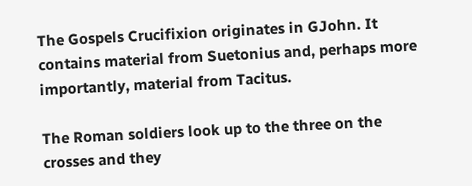The Gospels Crucifixion originates in GJohn. It contains material from Suetonius and, perhaps more importantly, material from Tacitus.

The Roman soldiers look up to the three on the crosses and they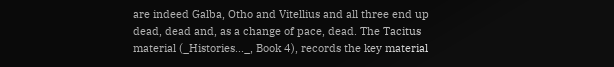are indeed Galba, Otho and Vitellius and all three end up dead, dead and, as a change of pace, dead. The Tacitus material (_Histories..._, Book 4), records the key material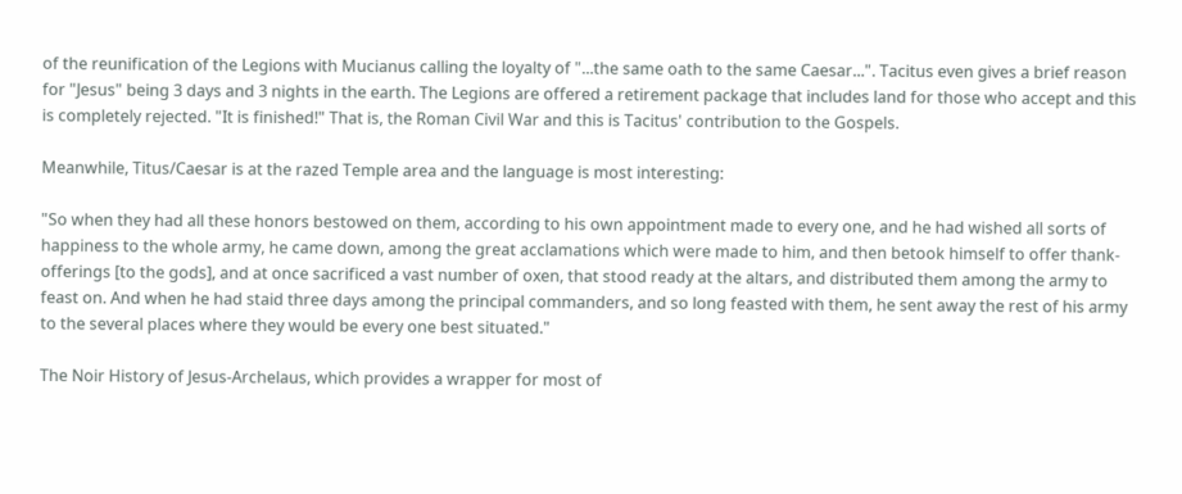of the reunification of the Legions with Mucianus calling the loyalty of "...the same oath to the same Caesar...". Tacitus even gives a brief reason for "Jesus" being 3 days and 3 nights in the earth. The Legions are offered a retirement package that includes land for those who accept and this is completely rejected. "It is finished!" That is, the Roman Civil War and this is Tacitus' contribution to the Gospels.

Meanwhile, Titus/Caesar is at the razed Temple area and the language is most interesting:

"So when they had all these honors bestowed on them, according to his own appointment made to every one, and he had wished all sorts of happiness to the whole army, he came down, among the great acclamations which were made to him, and then betook himself to offer thank-offerings [to the gods], and at once sacrificed a vast number of oxen, that stood ready at the altars, and distributed them among the army to feast on. And when he had staid three days among the principal commanders, and so long feasted with them, he sent away the rest of his army to the several places where they would be every one best situated."

The Noir History of Jesus-Archelaus, which provides a wrapper for most of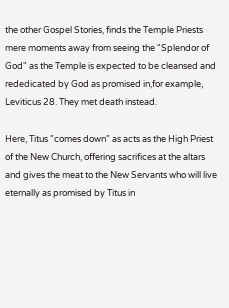the other Gospel Stories, finds the Temple Priests mere moments away from seeing the "Splendor of God" as the Temple is expected to be cleansed and rededicated by God as promised in,for example, Leviticus 28. They met death instead.

Here, Titus "comes down" as acts as the High Priest of the New Church, offering sacrifices at the altars and gives the meat to the New Servants who will live eternally as promised by Titus in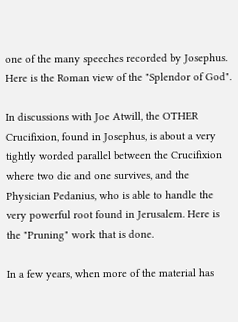one of the many speeches recorded by Josephus. Here is the Roman view of the "Splendor of God".

In discussions with Joe Atwill, the OTHER Crucifixion, found in Josephus, is about a very tightly worded parallel between the Crucifixion where two die and one survives, and the Physician Pedanius, who is able to handle the very powerful root found in Jerusalem. Here is the "Pruning" work that is done.

In a few years, when more of the material has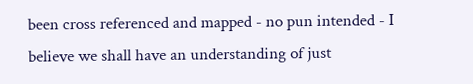been cross referenced and mapped - no pun intended - I believe we shall have an understanding of just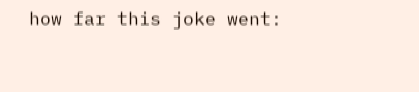how far this joke went: